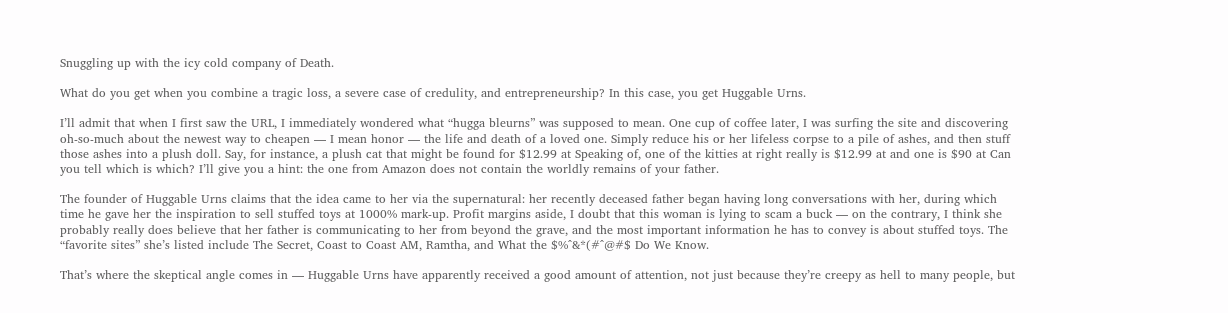Snuggling up with the icy cold company of Death.

What do you get when you combine a tragic loss, a severe case of credulity, and entrepreneurship? In this case, you get Huggable Urns.

I’ll admit that when I first saw the URL, I immediately wondered what “hugga bleurns” was supposed to mean. One cup of coffee later, I was surfing the site and discovering oh-so-much about the newest way to cheapen — I mean honor — the life and death of a loved one. Simply reduce his or her lifeless corpse to a pile of ashes, and then stuff those ashes into a plush doll. Say, for instance, a plush cat that might be found for $12.99 at Speaking of, one of the kitties at right really is $12.99 at and one is $90 at Can you tell which is which? I’ll give you a hint: the one from Amazon does not contain the worldly remains of your father.

The founder of Huggable Urns claims that the idea came to her via the supernatural: her recently deceased father began having long conversations with her, during which time he gave her the inspiration to sell stuffed toys at 1000% mark-up. Profit margins aside, I doubt that this woman is lying to scam a buck — on the contrary, I think she probably really does believe that her father is communicating to her from beyond the grave, and the most important information he has to convey is about stuffed toys. The “favorite sites” she’s listed include The Secret, Coast to Coast AM, Ramtha, and What the $%^&*(#^@#$ Do We Know.

That’s where the skeptical angle comes in — Huggable Urns have apparently received a good amount of attention, not just because they’re creepy as hell to many people, but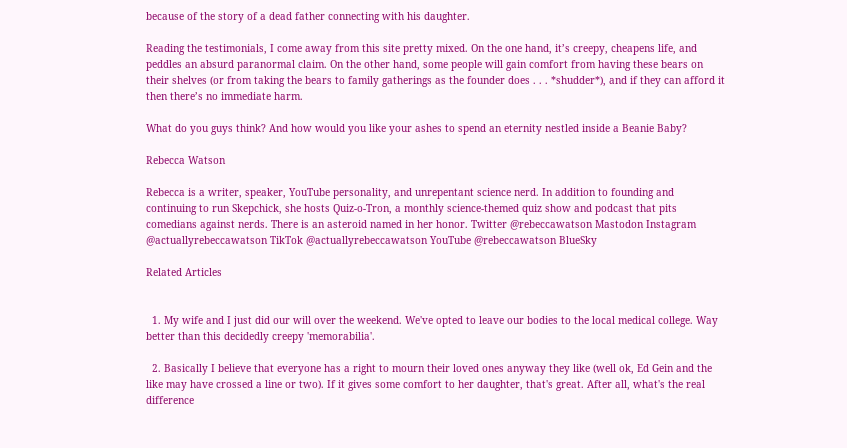because of the story of a dead father connecting with his daughter.

Reading the testimonials, I come away from this site pretty mixed. On the one hand, it’s creepy, cheapens life, and peddles an absurd paranormal claim. On the other hand, some people will gain comfort from having these bears on their shelves (or from taking the bears to family gatherings as the founder does . . . *shudder*), and if they can afford it then there’s no immediate harm.

What do you guys think? And how would you like your ashes to spend an eternity nestled inside a Beanie Baby?

Rebecca Watson

Rebecca is a writer, speaker, YouTube personality, and unrepentant science nerd. In addition to founding and continuing to run Skepchick, she hosts Quiz-o-Tron, a monthly science-themed quiz show and podcast that pits comedians against nerds. There is an asteroid named in her honor. Twitter @rebeccawatson Mastodon Instagram @actuallyrebeccawatson TikTok @actuallyrebeccawatson YouTube @rebeccawatson BlueSky

Related Articles


  1. My wife and I just did our will over the weekend. We've opted to leave our bodies to the local medical college. Way better than this decidedly creepy 'memorabilia'.

  2. Basically I believe that everyone has a right to mourn their loved ones anyway they like (well ok, Ed Gein and the like may have crossed a line or two). If it gives some comfort to her daughter, that's great. After all, what's the real difference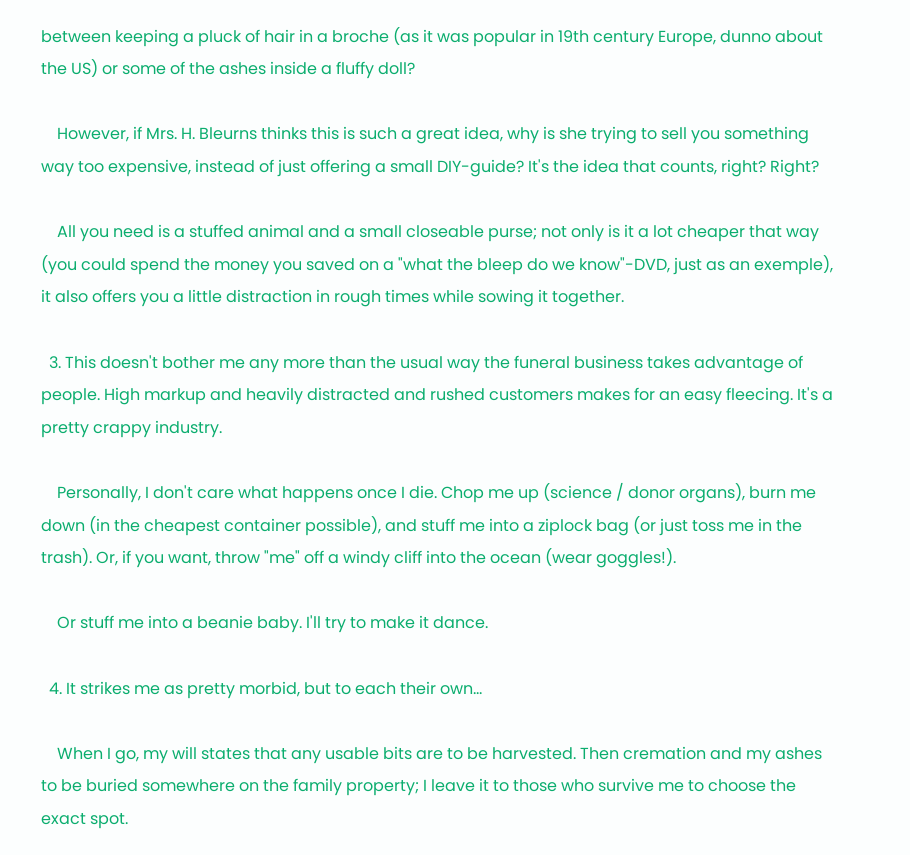between keeping a pluck of hair in a broche (as it was popular in 19th century Europe, dunno about the US) or some of the ashes inside a fluffy doll?

    However, if Mrs. H. Bleurns thinks this is such a great idea, why is she trying to sell you something way too expensive, instead of just offering a small DIY-guide? It's the idea that counts, right? Right?

    All you need is a stuffed animal and a small closeable purse; not only is it a lot cheaper that way (you could spend the money you saved on a "what the bleep do we know"-DVD, just as an exemple), it also offers you a little distraction in rough times while sowing it together.

  3. This doesn't bother me any more than the usual way the funeral business takes advantage of people. High markup and heavily distracted and rushed customers makes for an easy fleecing. It's a pretty crappy industry.

    Personally, I don't care what happens once I die. Chop me up (science / donor organs), burn me down (in the cheapest container possible), and stuff me into a ziplock bag (or just toss me in the trash). Or, if you want, throw "me" off a windy cliff into the ocean (wear goggles!).

    Or stuff me into a beanie baby. I'll try to make it dance.

  4. It strikes me as pretty morbid, but to each their own…

    When I go, my will states that any usable bits are to be harvested. Then cremation and my ashes to be buried somewhere on the family property; I leave it to those who survive me to choose the exact spot.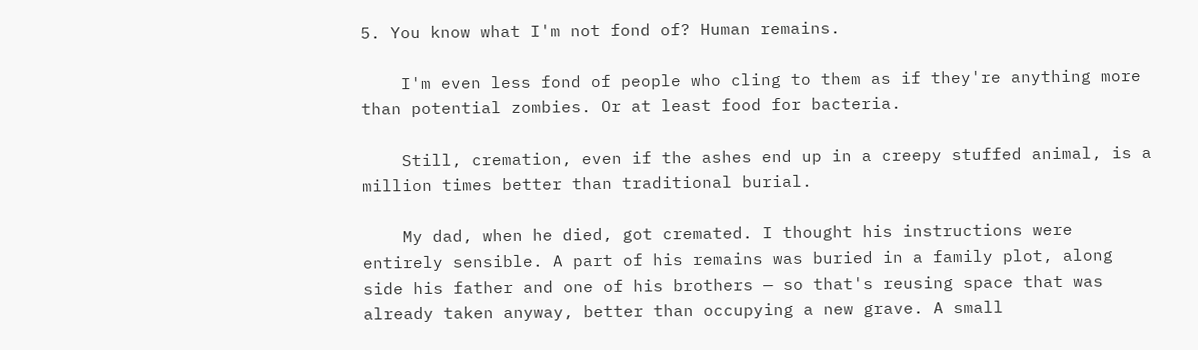5. You know what I'm not fond of? Human remains.

    I'm even less fond of people who cling to them as if they're anything more than potential zombies. Or at least food for bacteria.

    Still, cremation, even if the ashes end up in a creepy stuffed animal, is a million times better than traditional burial.

    My dad, when he died, got cremated. I thought his instructions were entirely sensible. A part of his remains was buried in a family plot, along side his father and one of his brothers — so that's reusing space that was already taken anyway, better than occupying a new grave. A small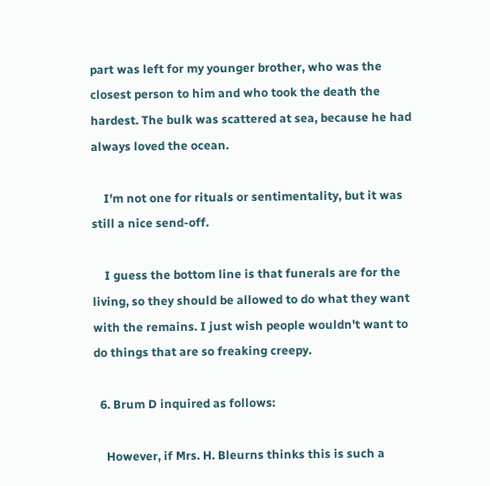part was left for my younger brother, who was the closest person to him and who took the death the hardest. The bulk was scattered at sea, because he had always loved the ocean.

    I'm not one for rituals or sentimentality, but it was still a nice send-off.

    I guess the bottom line is that funerals are for the living, so they should be allowed to do what they want with the remains. I just wish people wouldn't want to do things that are so freaking creepy.

  6. Brum D inquired as follows:

    However, if Mrs. H. Bleurns thinks this is such a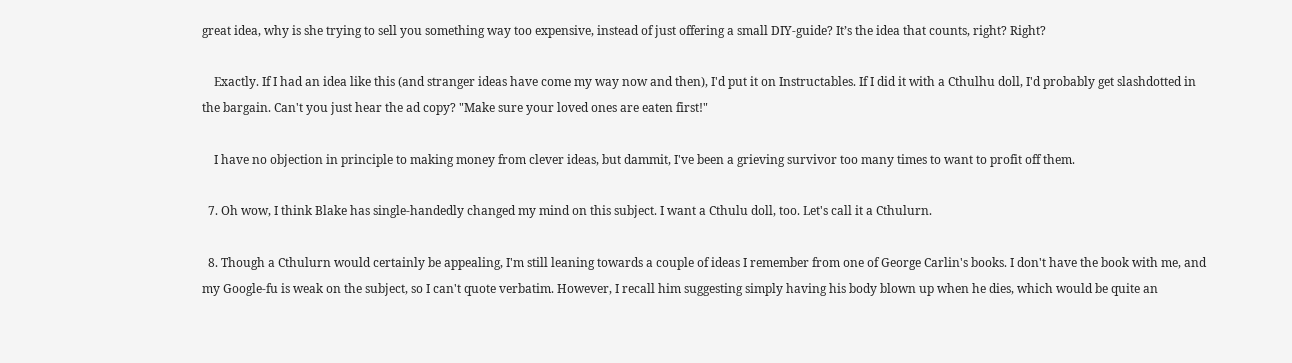great idea, why is she trying to sell you something way too expensive, instead of just offering a small DIY-guide? It’s the idea that counts, right? Right?

    Exactly. If I had an idea like this (and stranger ideas have come my way now and then), I'd put it on Instructables. If I did it with a Cthulhu doll, I'd probably get slashdotted in the bargain. Can't you just hear the ad copy? "Make sure your loved ones are eaten first!"

    I have no objection in principle to making money from clever ideas, but dammit, I've been a grieving survivor too many times to want to profit off them.

  7. Oh wow, I think Blake has single-handedly changed my mind on this subject. I want a Cthulu doll, too. Let's call it a Cthulurn.

  8. Though a Cthulurn would certainly be appealing, I'm still leaning towards a couple of ideas I remember from one of George Carlin's books. I don't have the book with me, and my Google-fu is weak on the subject, so I can't quote verbatim. However, I recall him suggesting simply having his body blown up when he dies, which would be quite an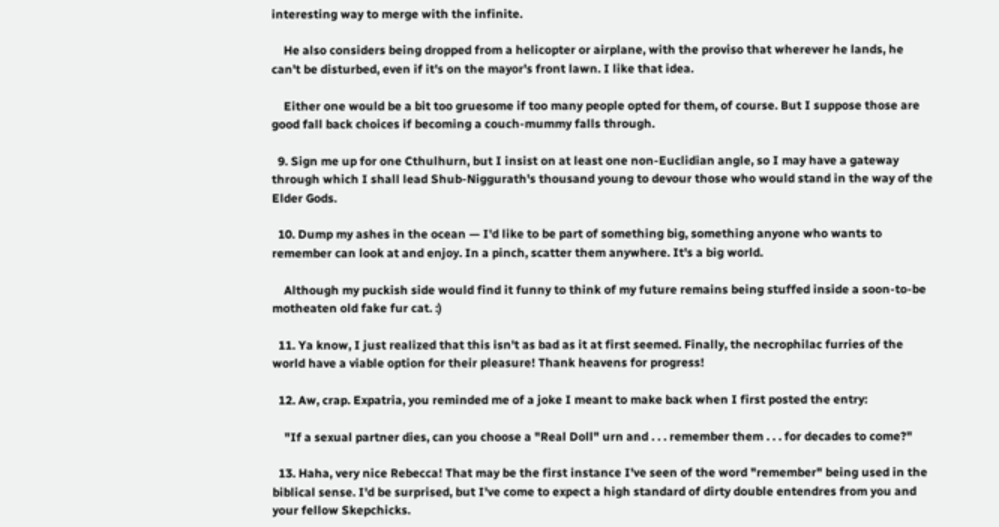interesting way to merge with the infinite.

    He also considers being dropped from a helicopter or airplane, with the proviso that wherever he lands, he can't be disturbed, even if it's on the mayor's front lawn. I like that idea.

    Either one would be a bit too gruesome if too many people opted for them, of course. But I suppose those are good fall back choices if becoming a couch-mummy falls through.

  9. Sign me up for one Cthulhurn, but I insist on at least one non-Euclidian angle, so I may have a gateway through which I shall lead Shub-Niggurath's thousand young to devour those who would stand in the way of the Elder Gods.

  10. Dump my ashes in the ocean — I'd like to be part of something big, something anyone who wants to remember can look at and enjoy. In a pinch, scatter them anywhere. It's a big world.

    Although my puckish side would find it funny to think of my future remains being stuffed inside a soon-to-be motheaten old fake fur cat. :)

  11. Ya know, I just realized that this isn't as bad as it at first seemed. Finally, the necrophilac furries of the world have a viable option for their pleasure! Thank heavens for progress!

  12. Aw, crap. Expatria, you reminded me of a joke I meant to make back when I first posted the entry:

    "If a sexual partner dies, can you choose a "Real Doll" urn and . . . remember them . . . for decades to come?"

  13. Haha, very nice Rebecca! That may be the first instance I've seen of the word "remember" being used in the biblical sense. I'd be surprised, but I've come to expect a high standard of dirty double entendres from you and your fellow Skepchicks.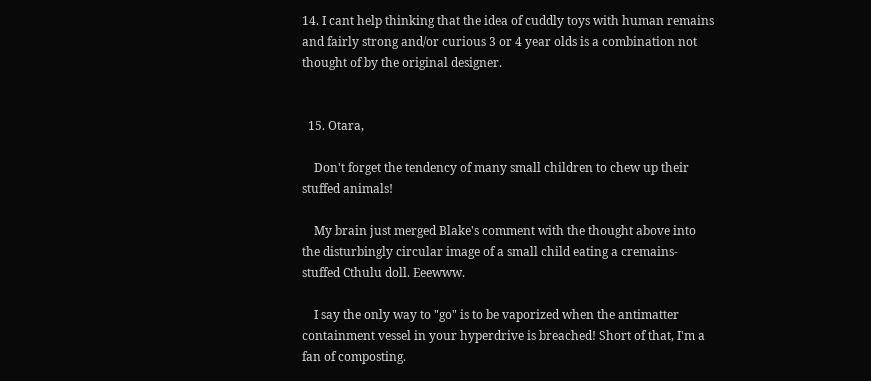14. I cant help thinking that the idea of cuddly toys with human remains and fairly strong and/or curious 3 or 4 year olds is a combination not thought of by the original designer.


  15. Otara,

    Don't forget the tendency of many small children to chew up their stuffed animals!

    My brain just merged Blake's comment with the thought above into the disturbingly circular image of a small child eating a cremains-stuffed Cthulu doll. Eeewww.

    I say the only way to "go" is to be vaporized when the antimatter containment vessel in your hyperdrive is breached! Short of that, I'm a fan of composting.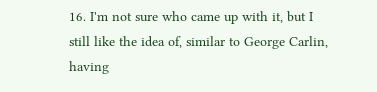16. I'm not sure who came up with it, but I still like the idea of, similar to George Carlin, having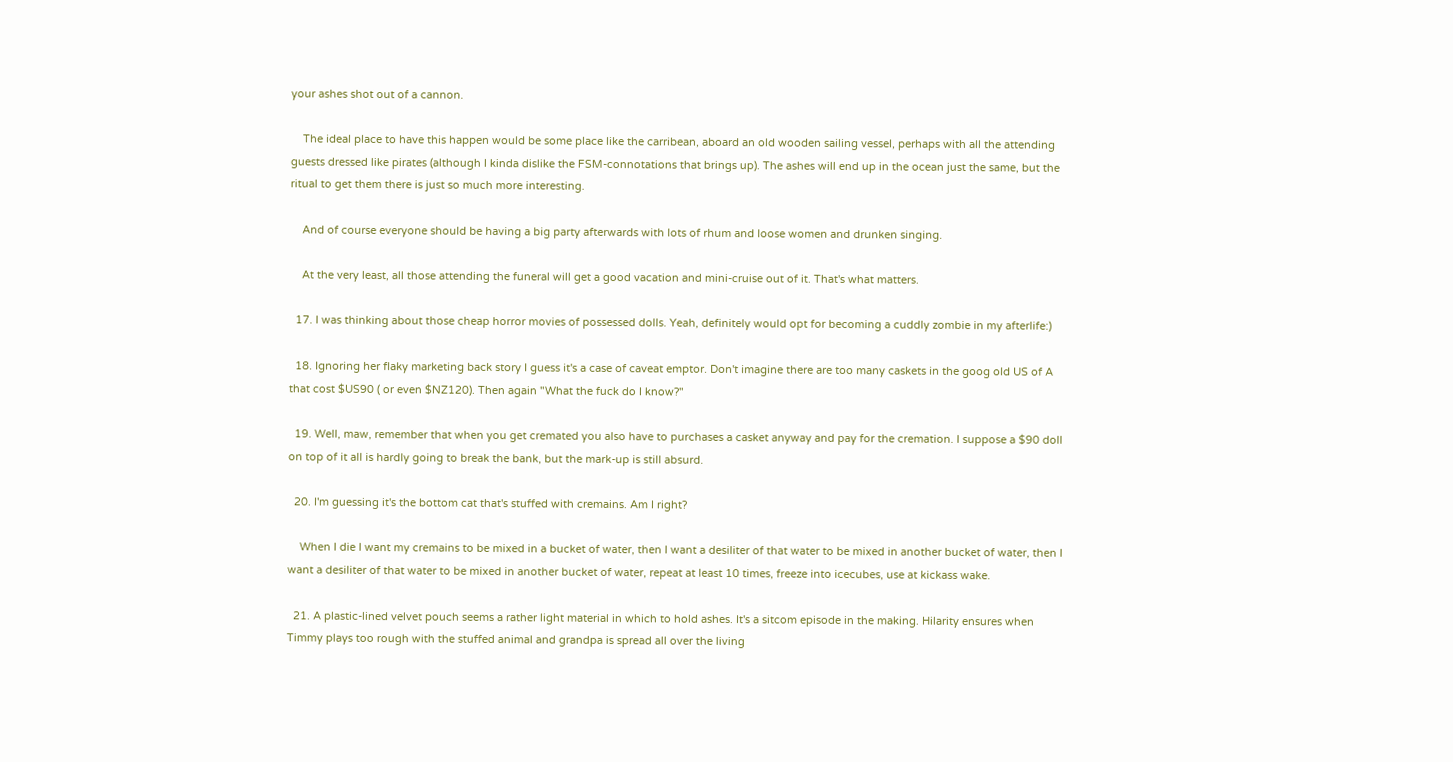your ashes shot out of a cannon.

    The ideal place to have this happen would be some place like the carribean, aboard an old wooden sailing vessel, perhaps with all the attending guests dressed like pirates (although I kinda dislike the FSM-connotations that brings up). The ashes will end up in the ocean just the same, but the ritual to get them there is just so much more interesting.

    And of course everyone should be having a big party afterwards with lots of rhum and loose women and drunken singing.

    At the very least, all those attending the funeral will get a good vacation and mini-cruise out of it. That's what matters.

  17. I was thinking about those cheap horror movies of possessed dolls. Yeah, definitely would opt for becoming a cuddly zombie in my afterlife:)

  18. Ignoring her flaky marketing back story I guess it's a case of caveat emptor. Don't imagine there are too many caskets in the goog old US of A that cost $US90 ( or even $NZ120). Then again "What the fuck do I know?"

  19. Well, maw, remember that when you get cremated you also have to purchases a casket anyway and pay for the cremation. I suppose a $90 doll on top of it all is hardly going to break the bank, but the mark-up is still absurd.

  20. I'm guessing it's the bottom cat that's stuffed with cremains. Am I right?

    When I die I want my cremains to be mixed in a bucket of water, then I want a desiliter of that water to be mixed in another bucket of water, then I want a desiliter of that water to be mixed in another bucket of water, repeat at least 10 times, freeze into icecubes, use at kickass wake.

  21. A plastic-lined velvet pouch seems a rather light material in which to hold ashes. It's a sitcom episode in the making. Hilarity ensures when Timmy plays too rough with the stuffed animal and grandpa is spread all over the living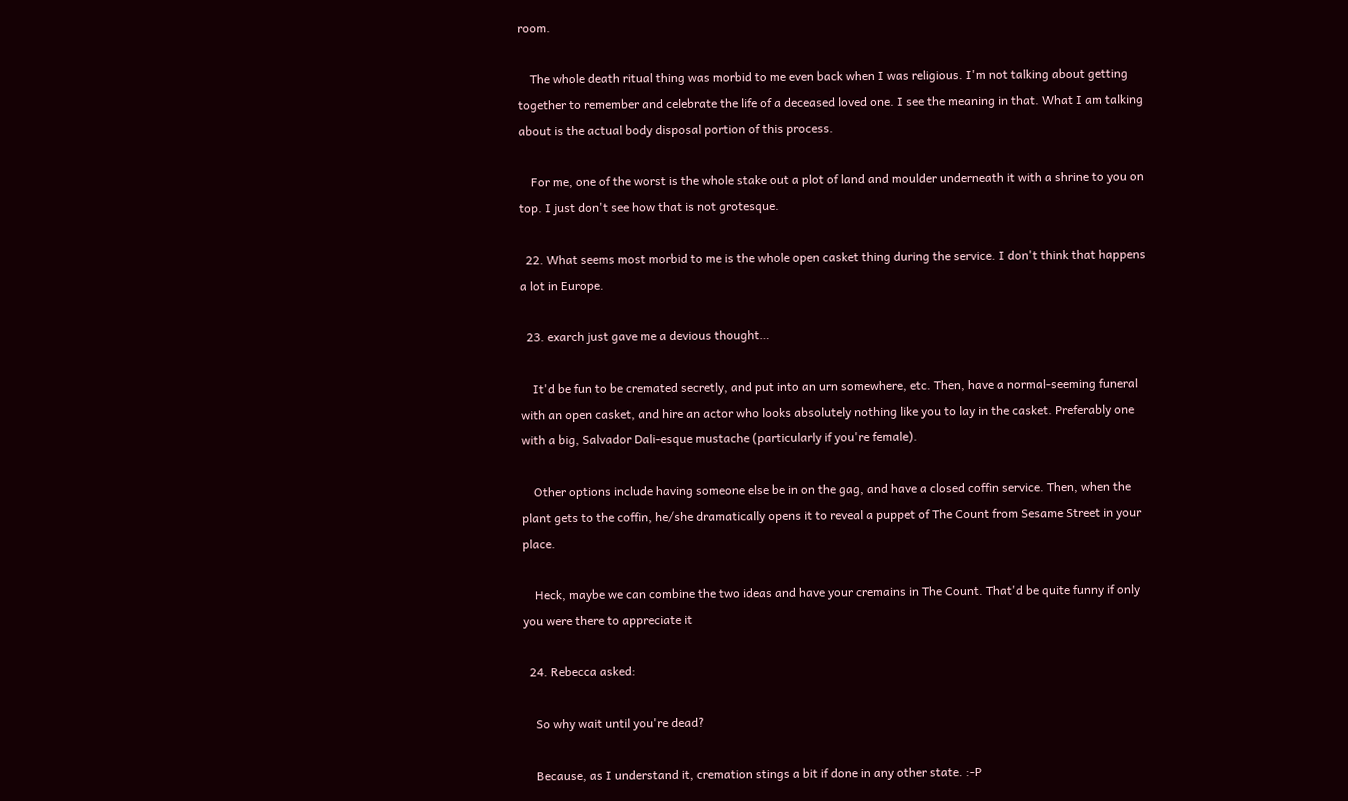room.

    The whole death ritual thing was morbid to me even back when I was religious. I'm not talking about getting together to remember and celebrate the life of a deceased loved one. I see the meaning in that. What I am talking about is the actual body disposal portion of this process.

    For me, one of the worst is the whole stake out a plot of land and moulder underneath it with a shrine to you on top. I just don't see how that is not grotesque.

  22. What seems most morbid to me is the whole open casket thing during the service. I don't think that happens a lot in Europe.

  23. exarch just gave me a devious thought…

    It'd be fun to be cremated secretly, and put into an urn somewhere, etc. Then, have a normal-seeming funeral with an open casket, and hire an actor who looks absolutely nothing like you to lay in the casket. Preferably one with a big, Salvador Dali-esque mustache (particularly if you're female).

    Other options include having someone else be in on the gag, and have a closed coffin service. Then, when the plant gets to the coffin, he/she dramatically opens it to reveal a puppet of The Count from Sesame Street in your place.

    Heck, maybe we can combine the two ideas and have your cremains in The Count. That'd be quite funny if only you were there to appreciate it

  24. Rebecca asked:

    So why wait until you're dead?

    Because, as I understand it, cremation stings a bit if done in any other state. :-P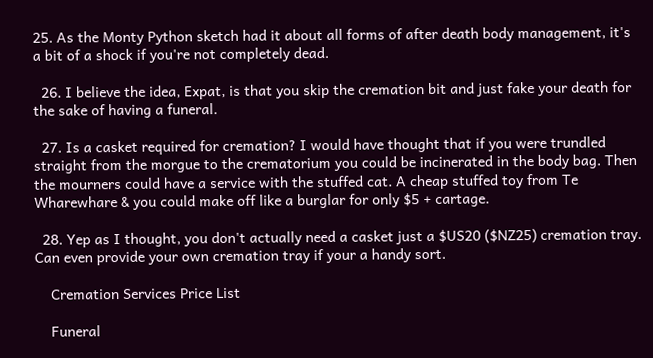25. As the Monty Python sketch had it about all forms of after death body management, it's a bit of a shock if you're not completely dead.

  26. I believe the idea, Expat, is that you skip the cremation bit and just fake your death for the sake of having a funeral.

  27. Is a casket required for cremation? I would have thought that if you were trundled straight from the morgue to the crematorium you could be incinerated in the body bag. Then the mourners could have a service with the stuffed cat. A cheap stuffed toy from Te Wharewhare & you could make off like a burglar for only $5 + cartage.

  28. Yep as I thought, you don't actually need a casket just a $US20 ($NZ25) cremation tray. Can even provide your own cremation tray if your a handy sort.

    Cremation Services Price List

    Funeral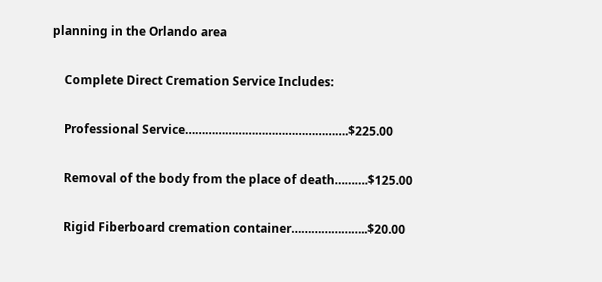planning in the Orlando area

    Complete Direct Cremation Service Includes:

    Professional Service………………………………………….$225.00

    Removal of the body from the place of death……….$125.00

    Rigid Fiberboard cremation container…………………..$20.00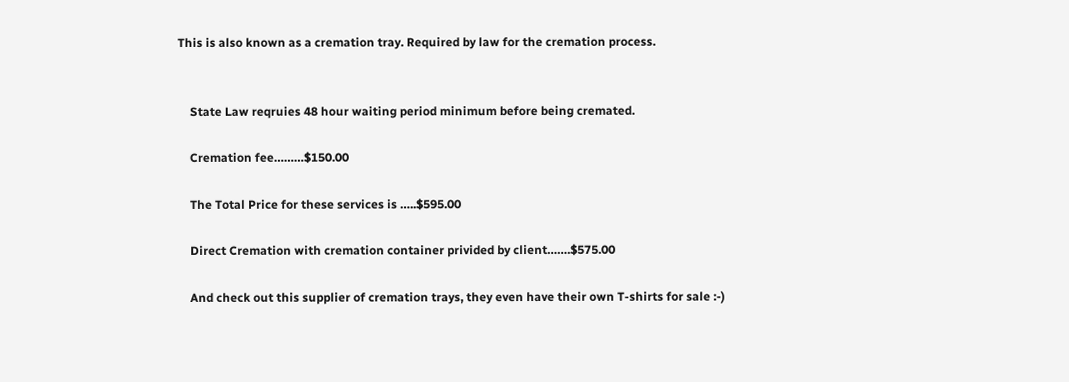This is also known as a cremation tray. Required by law for the cremation process.


    State Law reqruies 48 hour waiting period minimum before being cremated.

    Cremation fee………$150.00

    The Total Price for these services is …..$595.00

    Direct Cremation with cremation container privided by client…….$575.00

    And check out this supplier of cremation trays, they even have their own T-shirts for sale :-)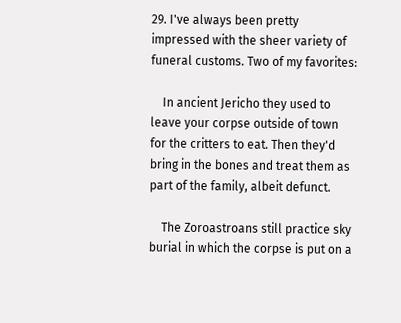29. I've always been pretty impressed with the sheer variety of funeral customs. Two of my favorites:

    In ancient Jericho they used to leave your corpse outside of town for the critters to eat. Then they'd bring in the bones and treat them as part of the family, albeit defunct.

    The Zoroastroans still practice sky burial in which the corpse is put on a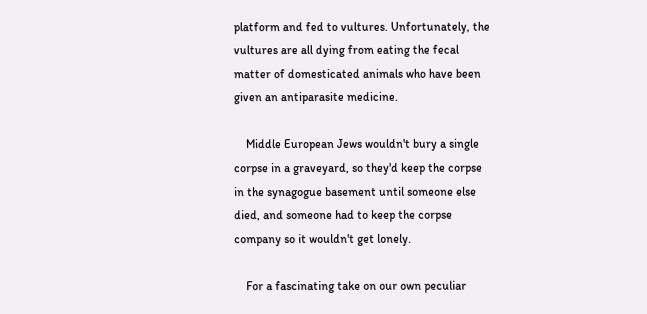platform and fed to vultures. Unfortunately, the vultures are all dying from eating the fecal matter of domesticated animals who have been given an antiparasite medicine.

    Middle European Jews wouldn't bury a single corpse in a graveyard, so they'd keep the corpse in the synagogue basement until someone else died, and someone had to keep the corpse company so it wouldn't get lonely.

    For a fascinating take on our own peculiar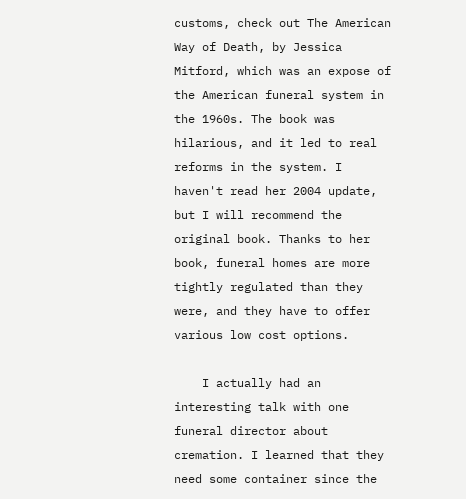customs, check out The American Way of Death, by Jessica Mitford, which was an expose of the American funeral system in the 1960s. The book was hilarious, and it led to real reforms in the system. I haven't read her 2004 update, but I will recommend the original book. Thanks to her book, funeral homes are more tightly regulated than they were, and they have to offer various low cost options.

    I actually had an interesting talk with one funeral director about cremation. I learned that they need some container since the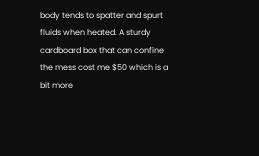body tends to spatter and spurt fluids when heated. A sturdy cardboard box that can confine the mess cost me $50 which is a bit more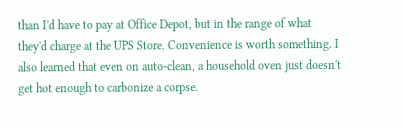than I'd have to pay at Office Depot, but in the range of what they'd charge at the UPS Store. Convenience is worth something. I also learned that even on auto-clean, a household oven just doesn't get hot enough to carbonize a corpse.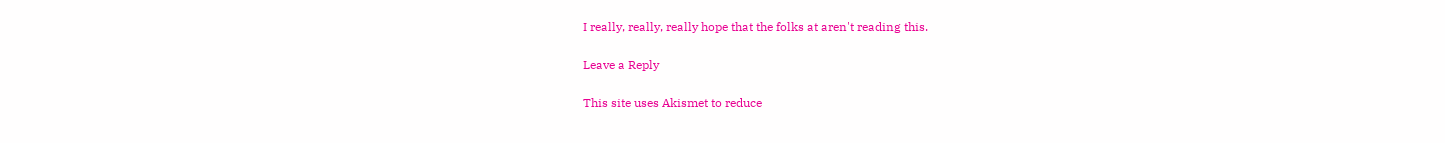I really, really, really hope that the folks at aren't reading this.

Leave a Reply

This site uses Akismet to reduce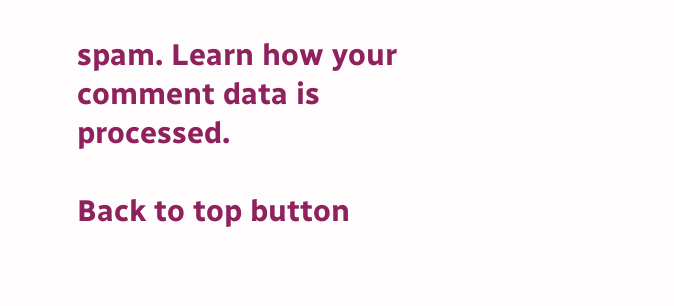spam. Learn how your comment data is processed.

Back to top button